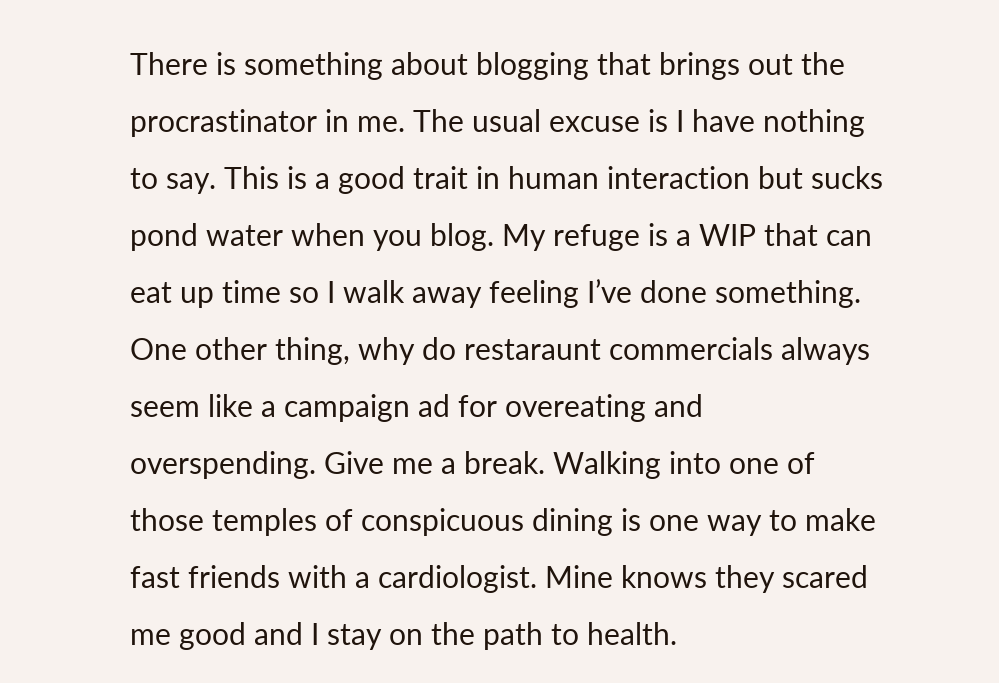There is something about blogging that brings out the procrastinator in me. The usual excuse is I have nothing to say. This is a good trait in human interaction but sucks pond water when you blog. My refuge is a WIP that can eat up time so I walk away feeling I’ve done something. One other thing, why do restaraunt commercials always seem like a campaign ad for overeating and overspending. Give me a break. Walking into one of those temples of conspicuous dining is one way to make fast friends with a cardiologist. Mine knows they scared me good and I stay on the path to health.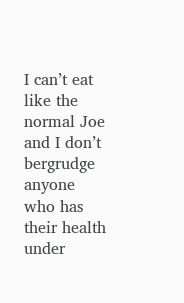I can’t eat like the normal Joe and I don’t bergrudge anyone who has their health under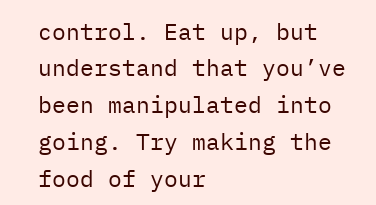control. Eat up, but understand that you’ve been manipulated into going. Try making the food of your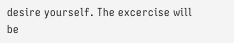desire yourself. The excercise will be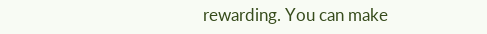rewarding. You can make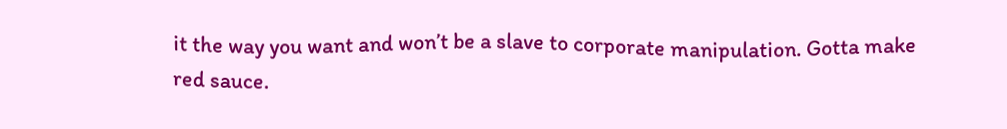it the way you want and won’t be a slave to corporate manipulation. Gotta make red sauce.